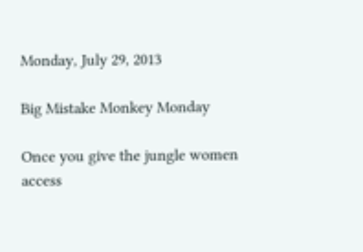Monday, July 29, 2013

Big Mistake Monkey Monday

Once you give the jungle women access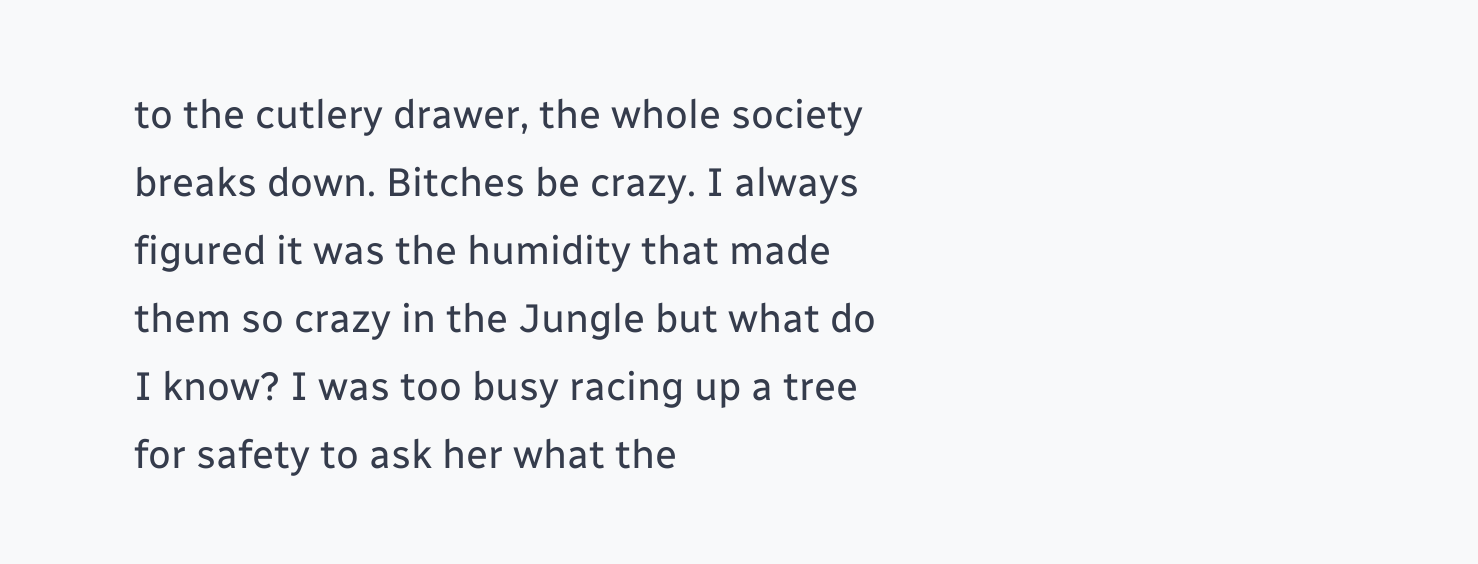to the cutlery drawer, the whole society breaks down. Bitches be crazy. I always figured it was the humidity that made them so crazy in the Jungle but what do I know? I was too busy racing up a tree for safety to ask her what the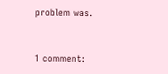problem was.


1 comment: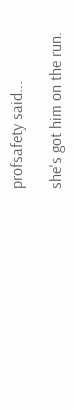profsafety said...

she's got him on the run.